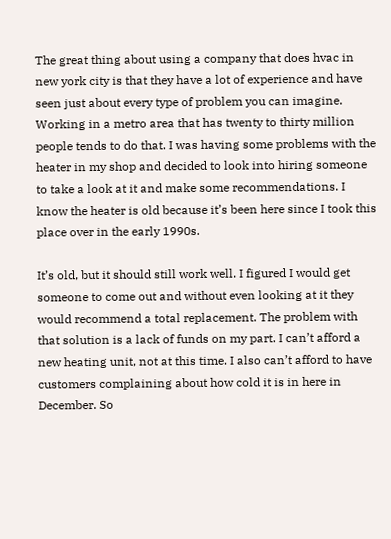The great thing about using a company that does hvac in new york city is that they have a lot of experience and have seen just about every type of problem you can imagine. Working in a metro area that has twenty to thirty million people tends to do that. I was having some problems with the heater in my shop and decided to look into hiring someone to take a look at it and make some recommendations. I know the heater is old because it’s been here since I took this place over in the early 1990s.

It’s old, but it should still work well. I figured I would get someone to come out and without even looking at it they would recommend a total replacement. The problem with that solution is a lack of funds on my part. I can’t afford a new heating unit, not at this time. I also can’t afford to have customers complaining about how cold it is in here in December. So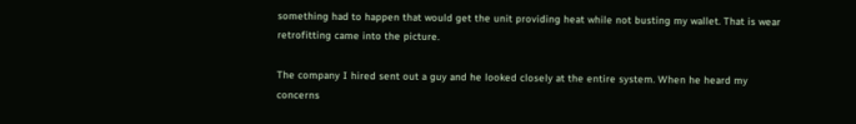something had to happen that would get the unit providing heat while not busting my wallet. That is wear retrofitting came into the picture.

The company I hired sent out a guy and he looked closely at the entire system. When he heard my concerns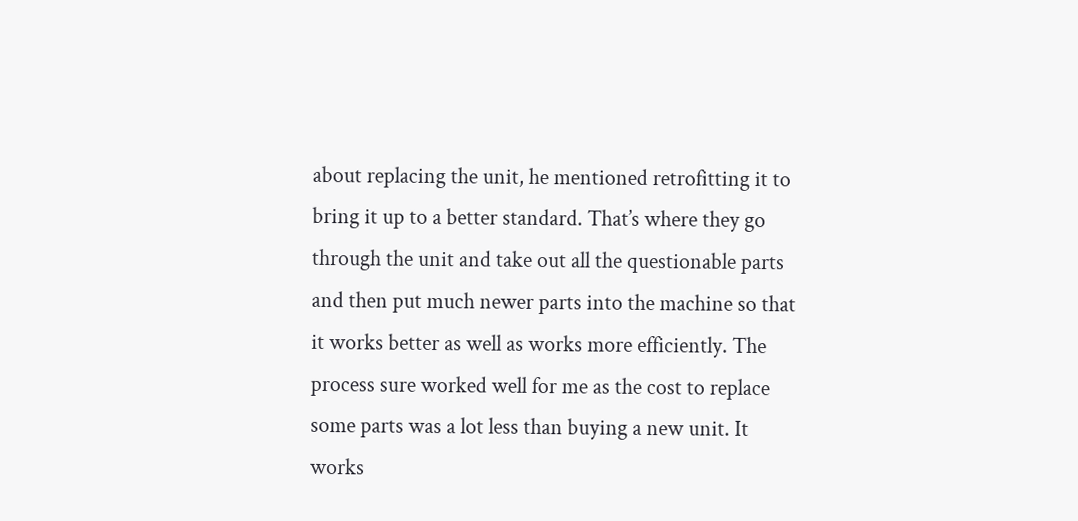about replacing the unit, he mentioned retrofitting it to bring it up to a better standard. That’s where they go through the unit and take out all the questionable parts and then put much newer parts into the machine so that it works better as well as works more efficiently. The process sure worked well for me as the cost to replace some parts was a lot less than buying a new unit. It works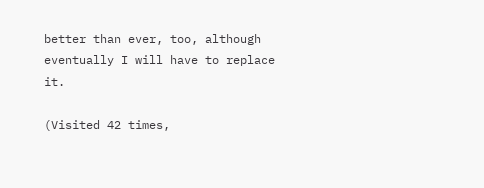better than ever, too, although eventually I will have to replace it.

(Visited 42 times,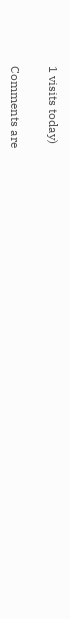1 visits today)

Comments are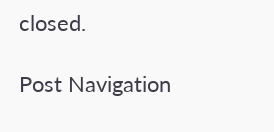closed.

Post Navigation